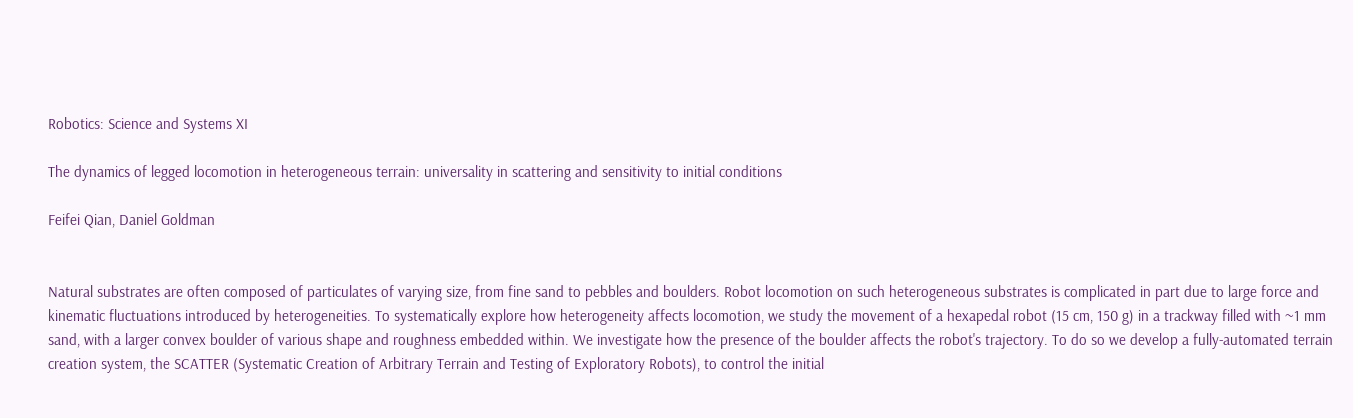Robotics: Science and Systems XI

The dynamics of legged locomotion in heterogeneous terrain: universality in scattering and sensitivity to initial conditions

Feifei Qian, Daniel Goldman


Natural substrates are often composed of particulates of varying size, from fine sand to pebbles and boulders. Robot locomotion on such heterogeneous substrates is complicated in part due to large force and kinematic fluctuations introduced by heterogeneities. To systematically explore how heterogeneity affects locomotion, we study the movement of a hexapedal robot (15 cm, 150 g) in a trackway filled with ~1 mm sand, with a larger convex boulder of various shape and roughness embedded within. We investigate how the presence of the boulder affects the robot's trajectory. To do so we develop a fully-automated terrain creation system, the SCATTER (Systematic Creation of Arbitrary Terrain and Testing of Exploratory Robots), to control the initial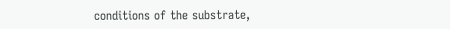conditions of the substrate,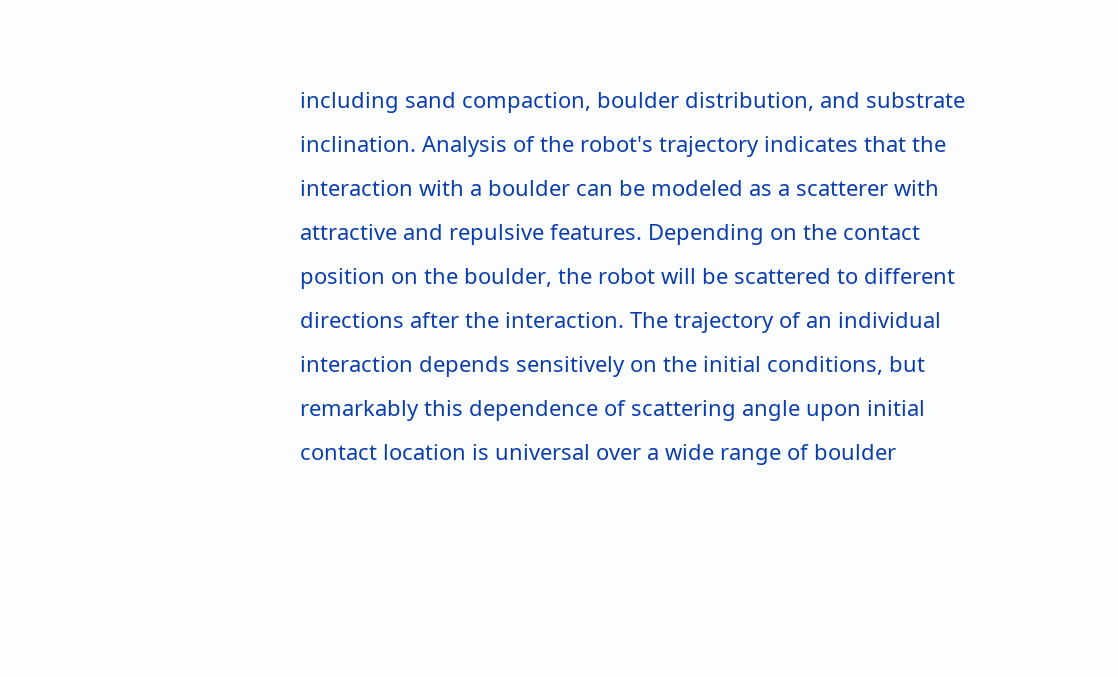including sand compaction, boulder distribution, and substrate inclination. Analysis of the robot's trajectory indicates that the interaction with a boulder can be modeled as a scatterer with attractive and repulsive features. Depending on the contact position on the boulder, the robot will be scattered to different directions after the interaction. The trajectory of an individual interaction depends sensitively on the initial conditions, but remarkably this dependence of scattering angle upon initial contact location is universal over a wide range of boulder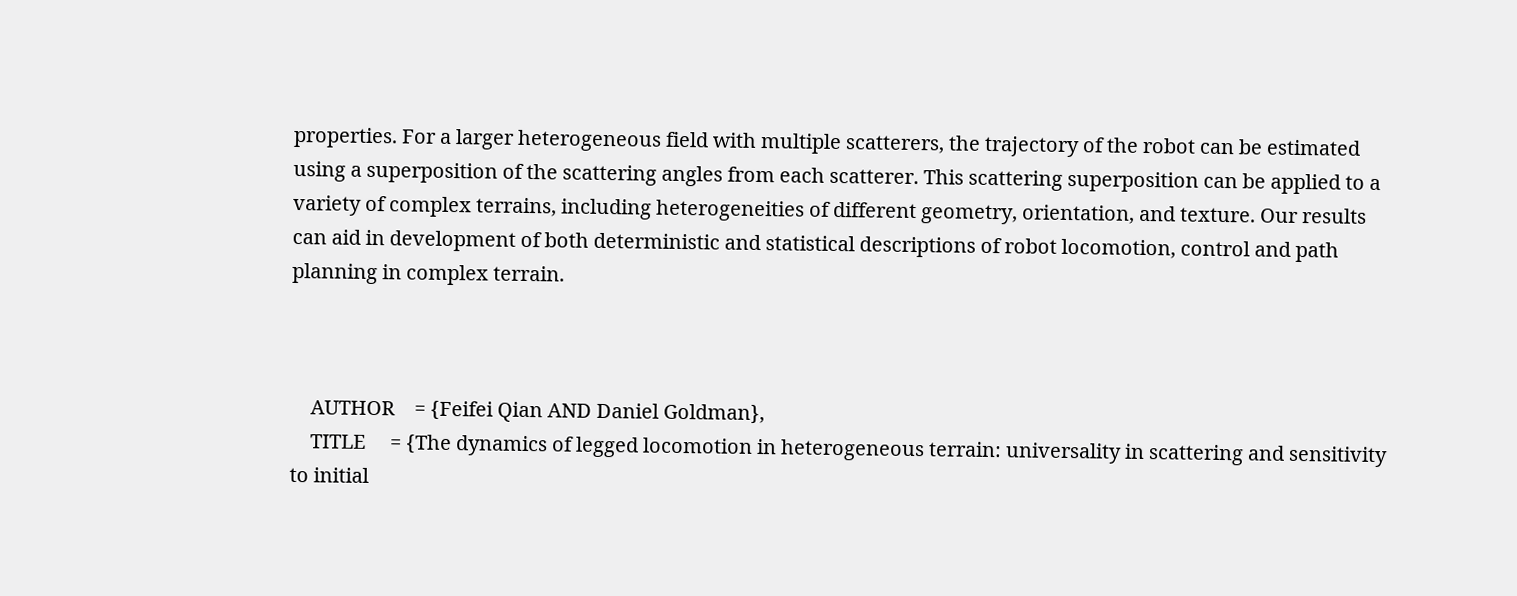properties. For a larger heterogeneous field with multiple scatterers, the trajectory of the robot can be estimated using a superposition of the scattering angles from each scatterer. This scattering superposition can be applied to a variety of complex terrains, including heterogeneities of different geometry, orientation, and texture. Our results can aid in development of both deterministic and statistical descriptions of robot locomotion, control and path planning in complex terrain.



    AUTHOR    = {Feifei Qian AND Daniel Goldman},
    TITLE     = {The dynamics of legged locomotion in heterogeneous terrain: universality in scattering and sensitivity to initial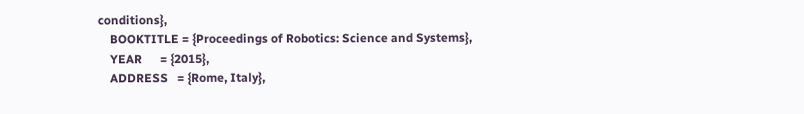conditions},
    BOOKTITLE = {Proceedings of Robotics: Science and Systems},
    YEAR      = {2015},
    ADDRESS   = {Rome, Italy},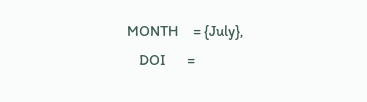MONTH     = {July},
    DOI       =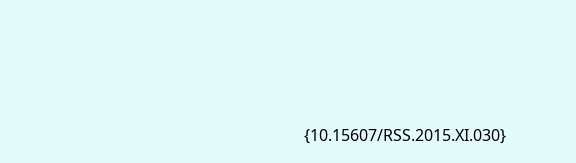{10.15607/RSS.2015.XI.030}